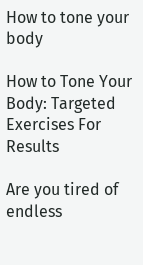How to tone your body

How to Tone Your Body: Targeted Exercises For Results

Are you tired of endless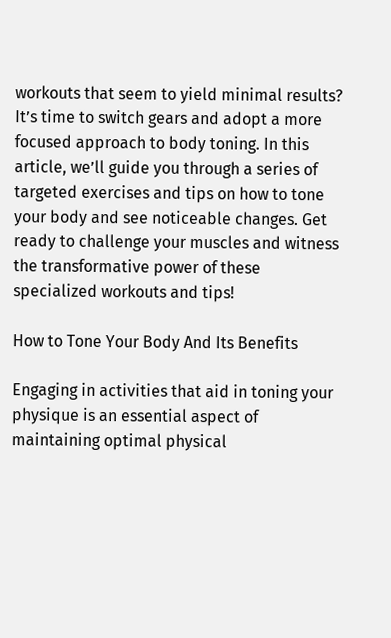workouts that seem to yield minimal results? It’s time to switch gears and adopt a more focused approach to body toning. In this article, we’ll guide you through a series of targeted exercises and tips on how to tone your body and see noticeable changes. Get ready to challenge your muscles and witness the transformative power of these specialized workouts and tips!

How to Tone Your Body And Its Benefits

Engaging in activities that aid in toning your physique is an essential aspect of maintaining optimal physical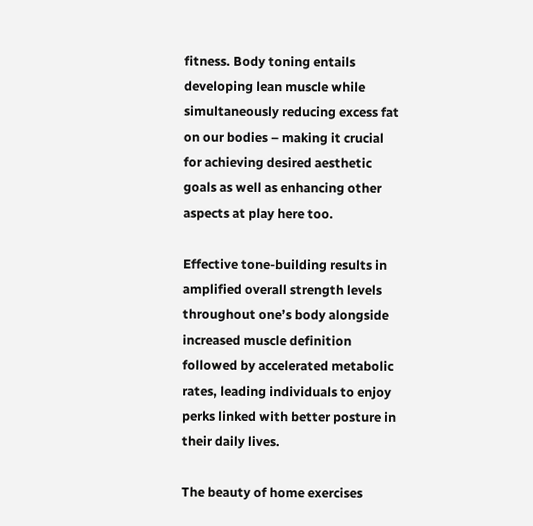fitness. Body toning entails developing lean muscle while simultaneously reducing excess fat on our bodies – making it crucial for achieving desired aesthetic goals as well as enhancing other aspects at play here too.

Effective tone-building results in amplified overall strength levels throughout one’s body alongside increased muscle definition followed by accelerated metabolic rates, leading individuals to enjoy perks linked with better posture in their daily lives.

The beauty of home exercises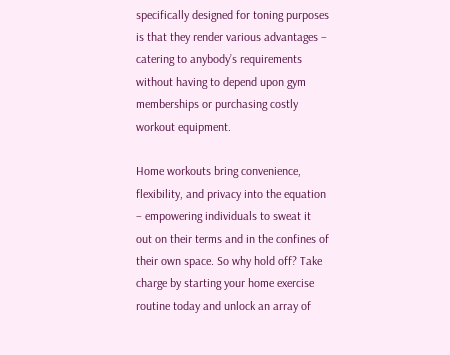specifically designed for toning purposes is that they render various advantages – catering to anybody’s requirements without having to depend upon gym memberships or purchasing costly workout equipment.

Home workouts bring convenience, flexibility, and privacy into the equation – empowering individuals to sweat it out on their terms and in the confines of their own space. So why hold off? Take charge by starting your home exercise routine today and unlock an array of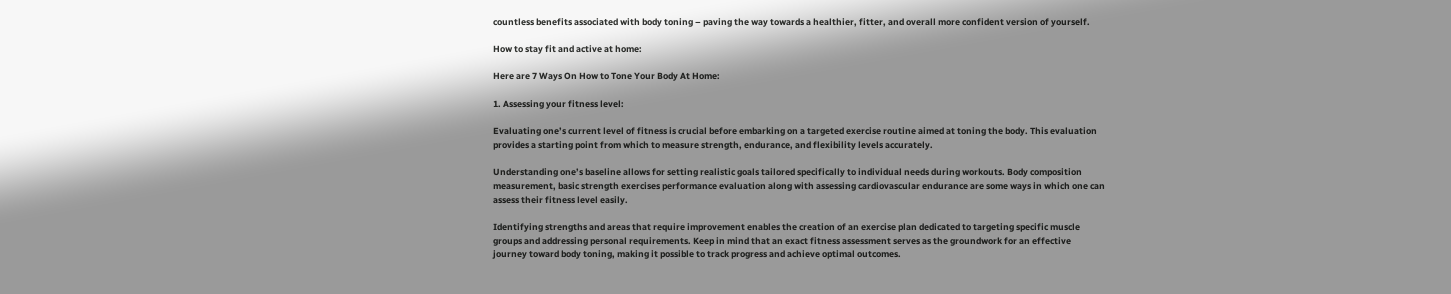countless benefits associated with body toning – paving the way towards a healthier, fitter, and overall more confident version of yourself.

How to stay fit and active at home:

Here are 7 Ways On How to Tone Your Body At Home:

1. Assessing your fitness level:

Evaluating one’s current level of fitness is crucial before embarking on a targeted exercise routine aimed at toning the body. This evaluation provides a starting point from which to measure strength, endurance, and flexibility levels accurately.

Understanding one’s baseline allows for setting realistic goals tailored specifically to individual needs during workouts. Body composition measurement, basic strength exercises performance evaluation along with assessing cardiovascular endurance are some ways in which one can assess their fitness level easily.

Identifying strengths and areas that require improvement enables the creation of an exercise plan dedicated to targeting specific muscle groups and addressing personal requirements. Keep in mind that an exact fitness assessment serves as the groundwork for an effective journey toward body toning, making it possible to track progress and achieve optimal outcomes.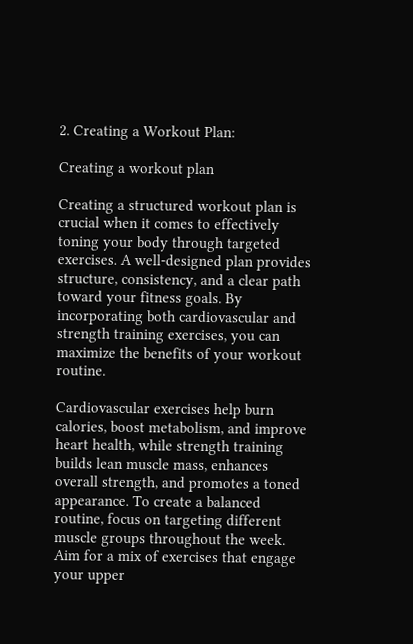2. Creating a Workout Plan:

Creating a workout plan

Creating a structured workout plan is crucial when it comes to effectively toning your body through targeted exercises. A well-designed plan provides structure, consistency, and a clear path toward your fitness goals. By incorporating both cardiovascular and strength training exercises, you can maximize the benefits of your workout routine.

Cardiovascular exercises help burn calories, boost metabolism, and improve heart health, while strength training builds lean muscle mass, enhances overall strength, and promotes a toned appearance. To create a balanced routine, focus on targeting different muscle groups throughout the week. Aim for a mix of exercises that engage your upper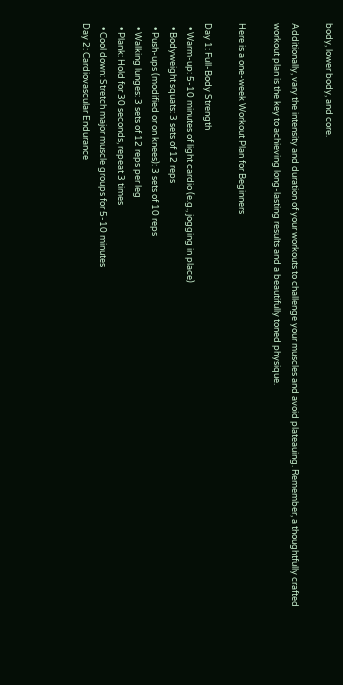body, lower body, and core.

Additionally, vary the intensity and duration of your workouts to challenge your muscles and avoid plateauing. Remember, a thoughtfully crafted workout plan is the key to achieving long-lasting results and a beautifully toned physique.

Here is a one-week Workout Plan for Beginners

Day 1: Full-Body Strength
  • Warm-up: 5-10 minutes of light cardio (e.g., jogging in place)
  • Bodyweight squats: 3 sets of 12 reps
  • Push-ups (modified or on knees): 3 sets of 10 reps
  • Walking lunges: 3 sets of 12 reps per leg
  • Plank: Hold for 30 seconds, repeat 3 times
  • Cool down: Stretch major muscle groups for 5-10 minutes
Day 2: Cardiovascular Endurance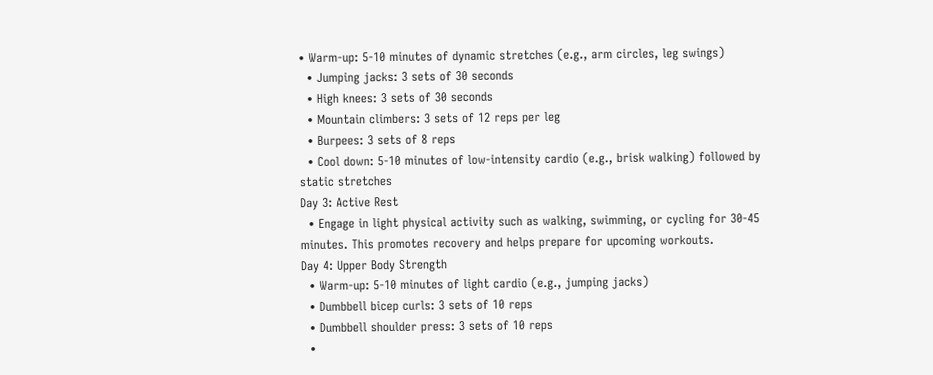• Warm-up: 5-10 minutes of dynamic stretches (e.g., arm circles, leg swings)
  • Jumping jacks: 3 sets of 30 seconds
  • High knees: 3 sets of 30 seconds
  • Mountain climbers: 3 sets of 12 reps per leg
  • Burpees: 3 sets of 8 reps
  • Cool down: 5-10 minutes of low-intensity cardio (e.g., brisk walking) followed by static stretches
Day 3: Active Rest
  • Engage in light physical activity such as walking, swimming, or cycling for 30-45 minutes. This promotes recovery and helps prepare for upcoming workouts.
Day 4: Upper Body Strength
  • Warm-up: 5-10 minutes of light cardio (e.g., jumping jacks)
  • Dumbbell bicep curls: 3 sets of 10 reps
  • Dumbbell shoulder press: 3 sets of 10 reps
  •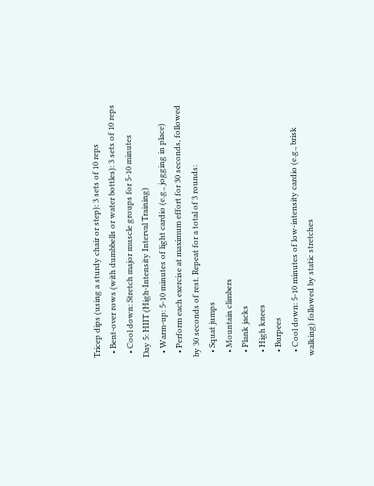Tricep dips (using a sturdy chair or step): 3 sets of 10 reps
  • Bent-over rows (with dumbbells or water bottles): 3 sets of 10 reps
  • Cool down: Stretch major muscle groups for 5-10 minutes
Day 5: HIIT (High-Intensity Interval Training)
  • Warm-up: 5-10 minutes of light cardio (e.g., jogging in place)
  • Perform each exercise at maximum effort for 30 seconds, followed by 30 seconds of rest. Repeat for a total of 3 rounds:
  • Squat jumps
  • Mountain climbers
  • Plank jacks
  • High knees
  • Burpees
  • Cool down: 5-10 minutes of low-intensity cardio (e.g., brisk walking) followed by static stretches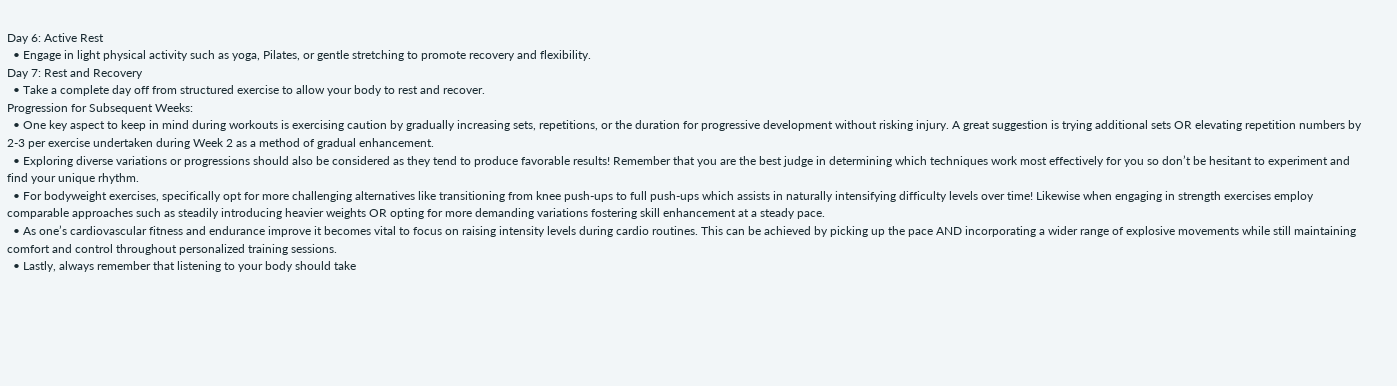Day 6: Active Rest
  • Engage in light physical activity such as yoga, Pilates, or gentle stretching to promote recovery and flexibility.
Day 7: Rest and Recovery
  • Take a complete day off from structured exercise to allow your body to rest and recover.
Progression for Subsequent Weeks:
  • One key aspect to keep in mind during workouts is exercising caution by gradually increasing sets, repetitions, or the duration for progressive development without risking injury. A great suggestion is trying additional sets OR elevating repetition numbers by 2-3 per exercise undertaken during Week 2 as a method of gradual enhancement.
  • Exploring diverse variations or progressions should also be considered as they tend to produce favorable results! Remember that you are the best judge in determining which techniques work most effectively for you so don’t be hesitant to experiment and find your unique rhythm.
  • For bodyweight exercises, specifically opt for more challenging alternatives like transitioning from knee push-ups to full push-ups which assists in naturally intensifying difficulty levels over time! Likewise when engaging in strength exercises employ comparable approaches such as steadily introducing heavier weights OR opting for more demanding variations fostering skill enhancement at a steady pace.
  • As one’s cardiovascular fitness and endurance improve it becomes vital to focus on raising intensity levels during cardio routines. This can be achieved by picking up the pace AND incorporating a wider range of explosive movements while still maintaining comfort and control throughout personalized training sessions.
  • Lastly, always remember that listening to your body should take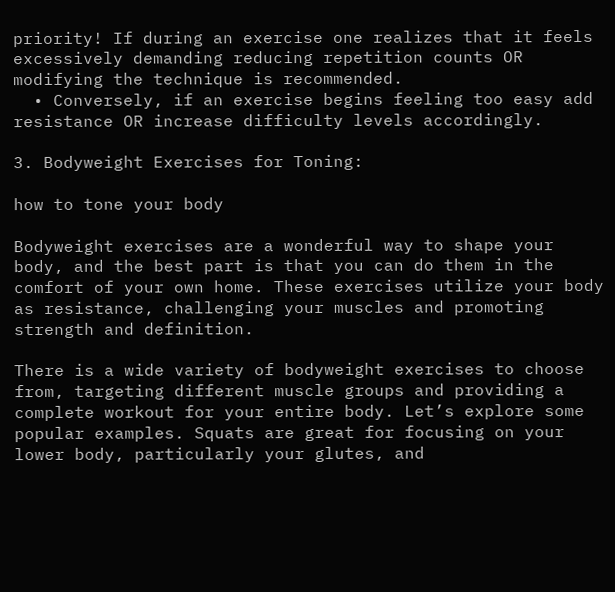priority! If during an exercise one realizes that it feels excessively demanding reducing repetition counts OR modifying the technique is recommended.
  • Conversely, if an exercise begins feeling too easy add resistance OR increase difficulty levels accordingly.

3. Bodyweight Exercises for Toning:

how to tone your body

Bodyweight exercises are a wonderful way to shape your body, and the best part is that you can do them in the comfort of your own home. These exercises utilize your body as resistance, challenging your muscles and promoting strength and definition.

There is a wide variety of bodyweight exercises to choose from, targeting different muscle groups and providing a complete workout for your entire body. Let’s explore some popular examples. Squats are great for focusing on your lower body, particularly your glutes, and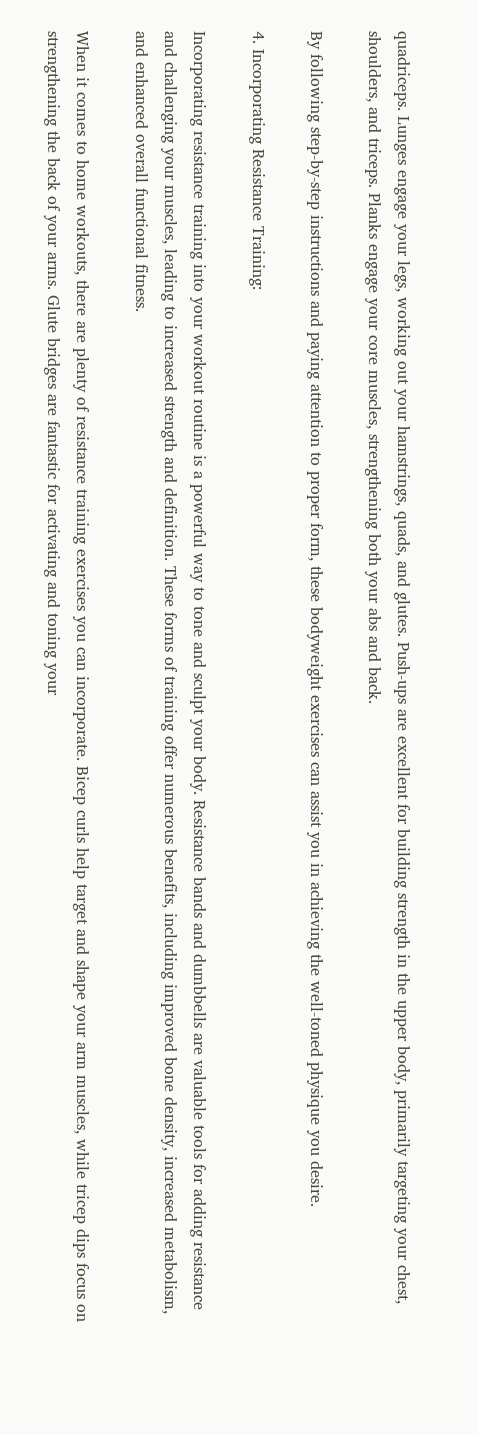quadriceps. Lunges engage your legs, working out your hamstrings, quads, and glutes. Push-ups are excellent for building strength in the upper body, primarily targeting your chest, shoulders, and triceps. Planks engage your core muscles, strengthening both your abs and back.

By following step-by-step instructions and paying attention to proper form, these bodyweight exercises can assist you in achieving the well-toned physique you desire.

4. Incorporating Resistance Training:

Incorporating resistance training into your workout routine is a powerful way to tone and sculpt your body. Resistance bands and dumbbells are valuable tools for adding resistance and challenging your muscles, leading to increased strength and definition. These forms of training offer numerous benefits, including improved bone density, increased metabolism, and enhanced overall functional fitness.

When it comes to home workouts, there are plenty of resistance training exercises you can incorporate. Bicep curls help target and shape your arm muscles, while tricep dips focus on strengthening the back of your arms. Glute bridges are fantastic for activating and toning your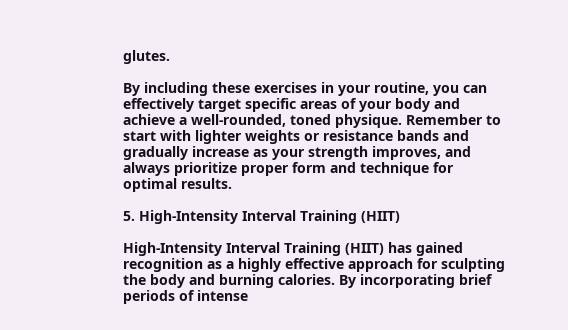glutes.

By including these exercises in your routine, you can effectively target specific areas of your body and achieve a well-rounded, toned physique. Remember to start with lighter weights or resistance bands and gradually increase as your strength improves, and always prioritize proper form and technique for optimal results.

5. High-Intensity Interval Training (HIIT)

High-Intensity Interval Training (HIIT) has gained recognition as a highly effective approach for sculpting the body and burning calories. By incorporating brief periods of intense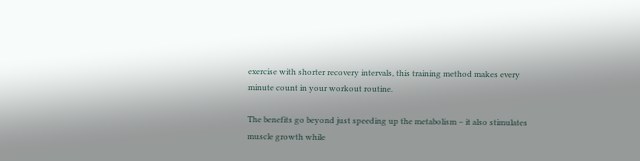exercise with shorter recovery intervals, this training method makes every minute count in your workout routine.

The benefits go beyond just speeding up the metabolism – it also stimulates muscle growth while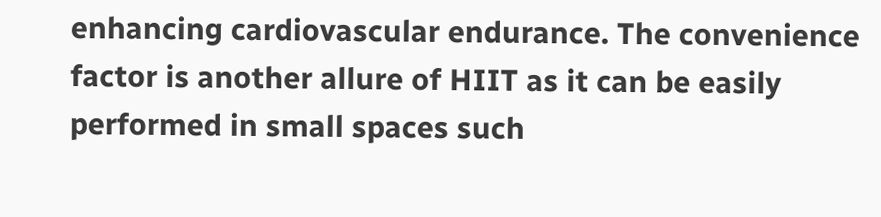enhancing cardiovascular endurance. The convenience factor is another allure of HIIT as it can be easily performed in small spaces such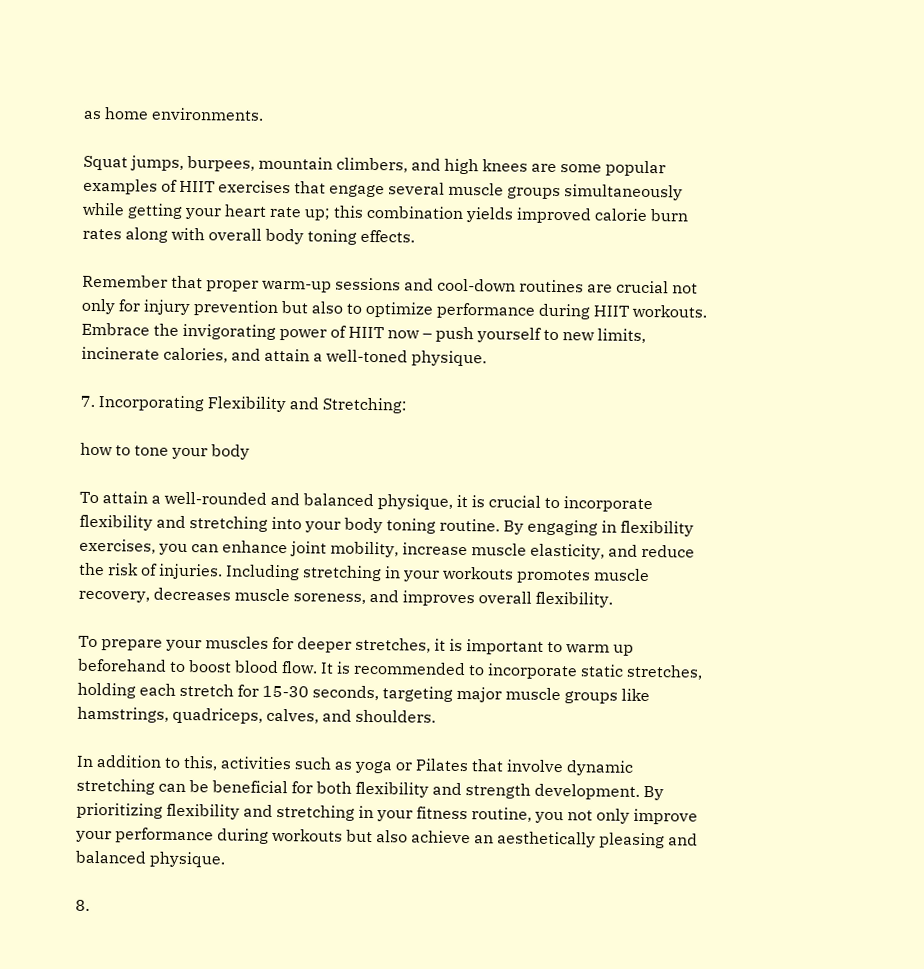as home environments.

Squat jumps, burpees, mountain climbers, and high knees are some popular examples of HIIT exercises that engage several muscle groups simultaneously while getting your heart rate up; this combination yields improved calorie burn rates along with overall body toning effects.

Remember that proper warm-up sessions and cool-down routines are crucial not only for injury prevention but also to optimize performance during HIIT workouts. Embrace the invigorating power of HIIT now – push yourself to new limits, incinerate calories, and attain a well-toned physique.

7. Incorporating Flexibility and Stretching:

how to tone your body

To attain a well-rounded and balanced physique, it is crucial to incorporate flexibility and stretching into your body toning routine. By engaging in flexibility exercises, you can enhance joint mobility, increase muscle elasticity, and reduce the risk of injuries. Including stretching in your workouts promotes muscle recovery, decreases muscle soreness, and improves overall flexibility.

To prepare your muscles for deeper stretches, it is important to warm up beforehand to boost blood flow. It is recommended to incorporate static stretches, holding each stretch for 15-30 seconds, targeting major muscle groups like hamstrings, quadriceps, calves, and shoulders.

In addition to this, activities such as yoga or Pilates that involve dynamic stretching can be beneficial for both flexibility and strength development. By prioritizing flexibility and stretching in your fitness routine, you not only improve your performance during workouts but also achieve an aesthetically pleasing and balanced physique.

8.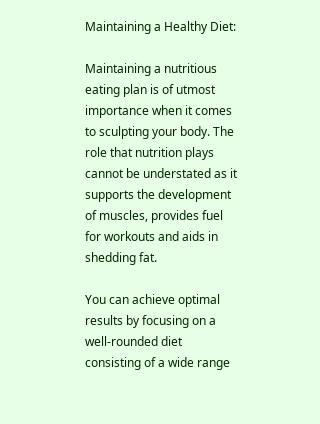Maintaining a Healthy Diet:

Maintaining a nutritious eating plan is of utmost importance when it comes to sculpting your body. The role that nutrition plays cannot be understated as it supports the development of muscles, provides fuel for workouts and aids in shedding fat.

You can achieve optimal results by focusing on a well-rounded diet consisting of a wide range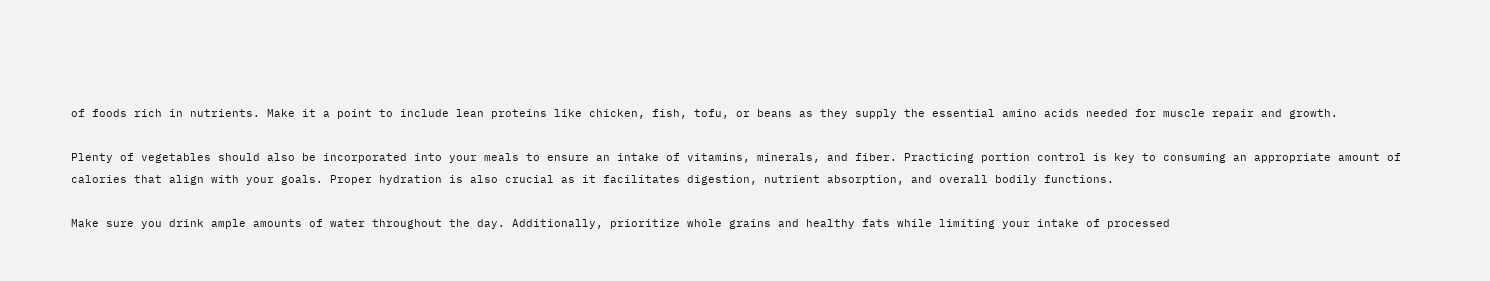of foods rich in nutrients. Make it a point to include lean proteins like chicken, fish, tofu, or beans as they supply the essential amino acids needed for muscle repair and growth.

Plenty of vegetables should also be incorporated into your meals to ensure an intake of vitamins, minerals, and fiber. Practicing portion control is key to consuming an appropriate amount of calories that align with your goals. Proper hydration is also crucial as it facilitates digestion, nutrient absorption, and overall bodily functions.

Make sure you drink ample amounts of water throughout the day. Additionally, prioritize whole grains and healthy fats while limiting your intake of processed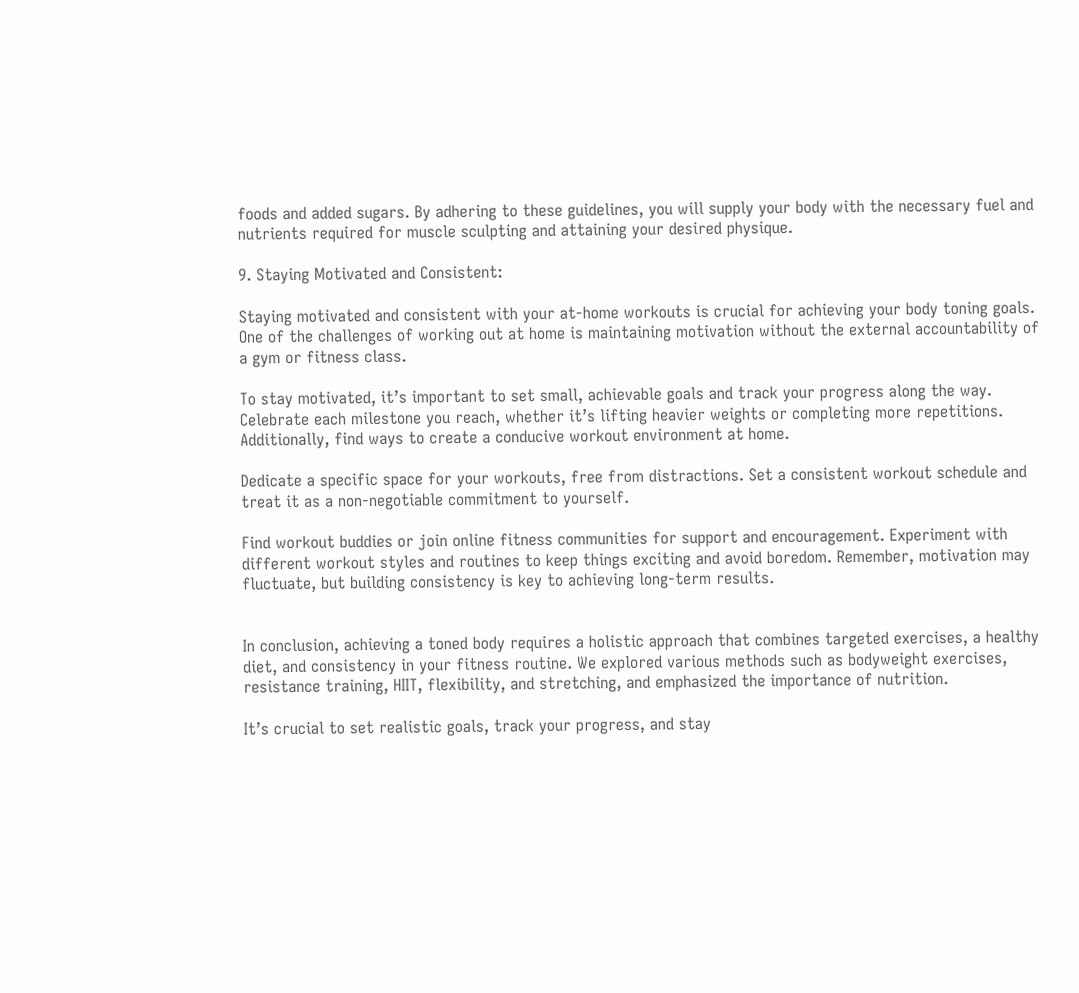foods and added sugars. By adhering to these guidelines, you will supply your body with the necessary fuel and nutrients required for muscle sculpting and attaining your desired physique.

9. Staying Motivated and Consistent:

Staying motivated and consistent with your at-home workouts is crucial for achieving your body toning goals. One of the challenges of working out at home is maintaining motivation without the external accountability of a gym or fitness class.

To stay motivated, it’s important to set small, achievable goals and track your progress along the way. Celebrate each milestone you reach, whether it’s lifting heavier weights or completing more repetitions. Additionally, find ways to create a conducive workout environment at home.

Dedicate a specific space for your workouts, free from distractions. Set a consistent workout schedule and treat it as a non-negotiable commitment to yourself.

Find workout buddies or join online fitness communities for support and encouragement. Experiment with different workout styles and routines to keep things exciting and avoid boredom. Remember, motivation may fluctuate, but building consistency is key to achieving long-term results.


In conclusion, achieving a toned body requires a holistic approach that combines targeted exercises, a healthy diet, and consistency in your fitness routine. We explored various methods such as bodyweight exercises, resistance training, HIIT, flexibility, and stretching, and emphasized the importance of nutrition.

It’s crucial to set realistic goals, track your progress, and stay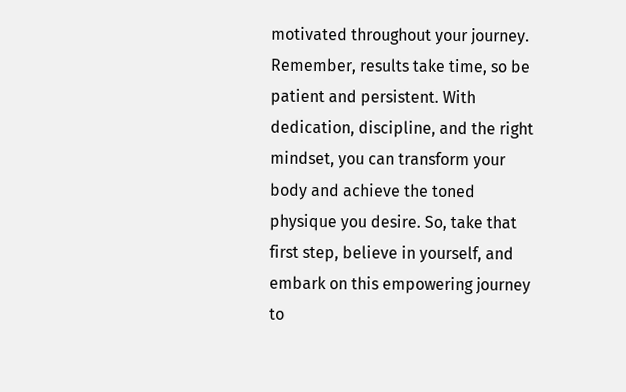motivated throughout your journey. Remember, results take time, so be patient and persistent. With dedication, discipline, and the right mindset, you can transform your body and achieve the toned physique you desire. So, take that first step, believe in yourself, and embark on this empowering journey to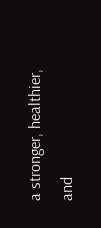a stronger, healthier, and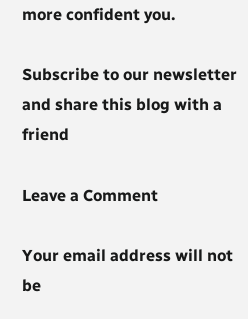more confident you.

Subscribe to our newsletter and share this blog with a friend

Leave a Comment

Your email address will not be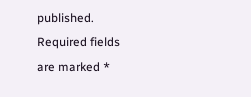published. Required fields are marked *